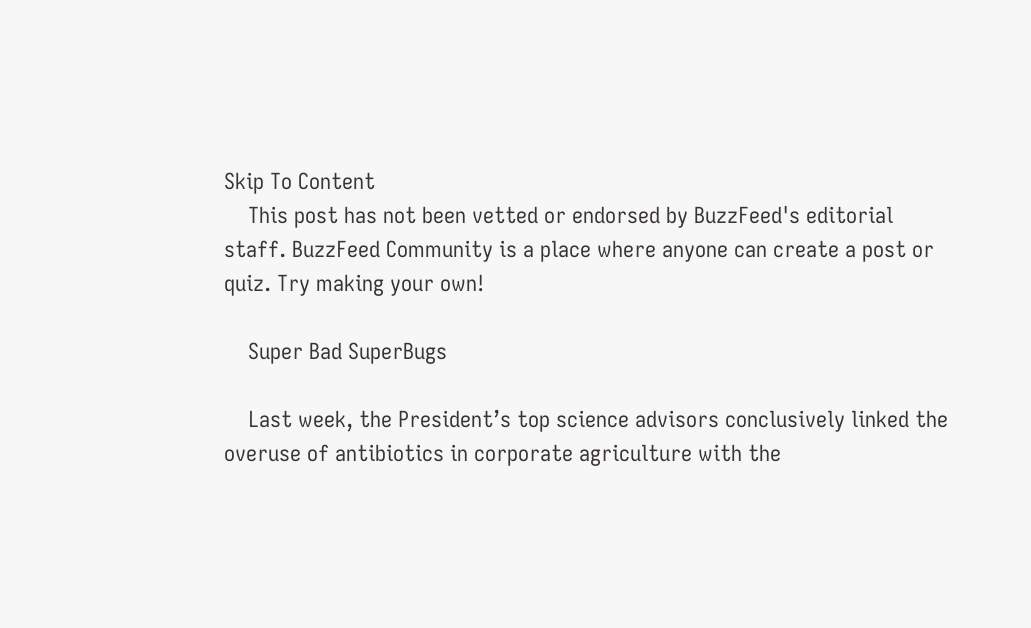Skip To Content
    This post has not been vetted or endorsed by BuzzFeed's editorial staff. BuzzFeed Community is a place where anyone can create a post or quiz. Try making your own!

    Super Bad SuperBugs

    Last week, the President’s top science advisors conclusively linked the overuse of antibiotics in corporate agriculture with the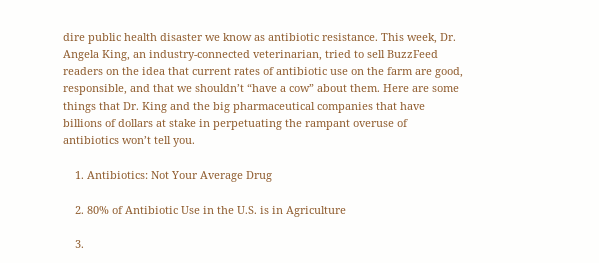dire public health disaster we know as antibiotic resistance. This week, Dr. Angela King, an industry-connected veterinarian, tried to sell BuzzFeed readers on the idea that current rates of antibiotic use on the farm are good, responsible, and that we shouldn’t “have a cow” about them. Here are some things that Dr. King and the big pharmaceutical companies that have billions of dollars at stake in perpetuating the rampant overuse of antibiotics won’t tell you.

    1. Antibiotics: Not Your Average Drug

    2. 80% of Antibiotic Use in the U.S. is in Agriculture

    3.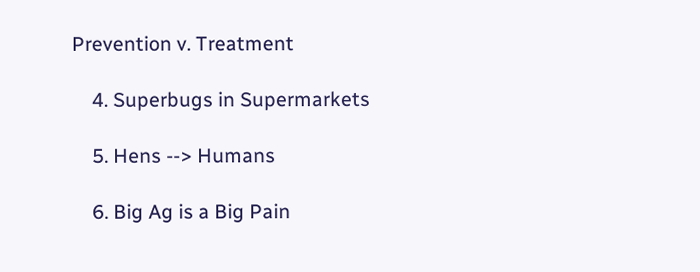Prevention v. Treatment

    4. Superbugs in Supermarkets

    5. Hens --> Humans

    6. Big Ag is a Big Pain